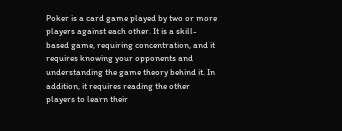Poker is a card game played by two or more players against each other. It is a skill-based game, requiring concentration, and it requires knowing your opponents and understanding the game theory behind it. In addition, it requires reading the other players to learn their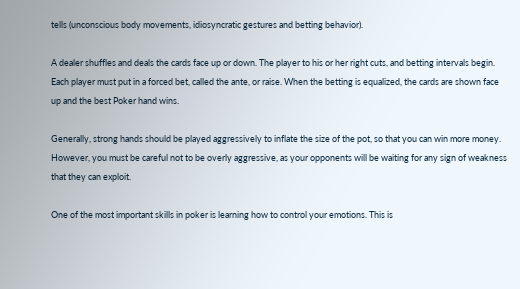tells (unconscious body movements, idiosyncratic gestures and betting behavior).

A dealer shuffles and deals the cards face up or down. The player to his or her right cuts, and betting intervals begin. Each player must put in a forced bet, called the ante, or raise. When the betting is equalized, the cards are shown face up and the best Poker hand wins.

Generally, strong hands should be played aggressively to inflate the size of the pot, so that you can win more money. However, you must be careful not to be overly aggressive, as your opponents will be waiting for any sign of weakness that they can exploit.

One of the most important skills in poker is learning how to control your emotions. This is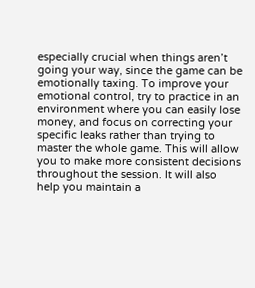especially crucial when things aren’t going your way, since the game can be emotionally taxing. To improve your emotional control, try to practice in an environment where you can easily lose money, and focus on correcting your specific leaks rather than trying to master the whole game. This will allow you to make more consistent decisions throughout the session. It will also help you maintain a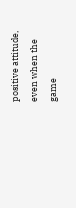positive attitude, even when the game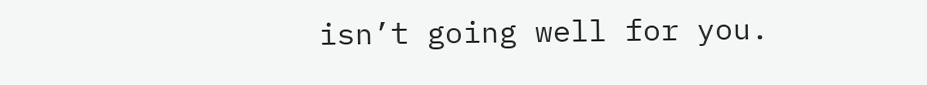isn’t going well for you.